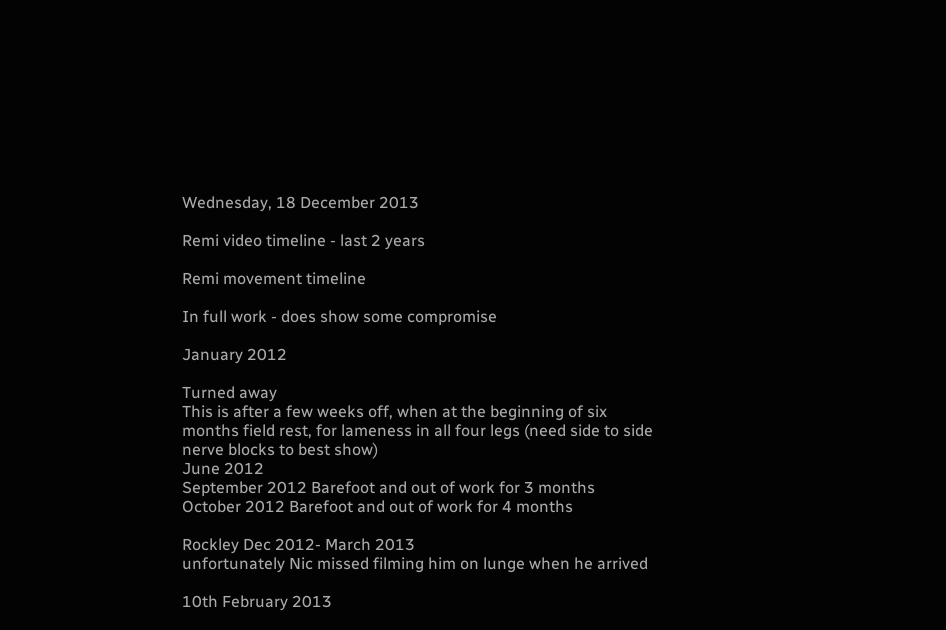Wednesday, 18 December 2013

Remi video timeline - last 2 years

Remi movement timeline

In full work - does show some compromise

January 2012

Turned away
This is after a few weeks off, when at the beginning of six months field rest, for lameness in all four legs (need side to side nerve blocks to best show)
June 2012
September 2012 Barefoot and out of work for 3 months
October 2012 Barefoot and out of work for 4 months

Rockley Dec 2012- March 2013
unfortunately Nic missed filming him on lunge when he arrived

10th February 2013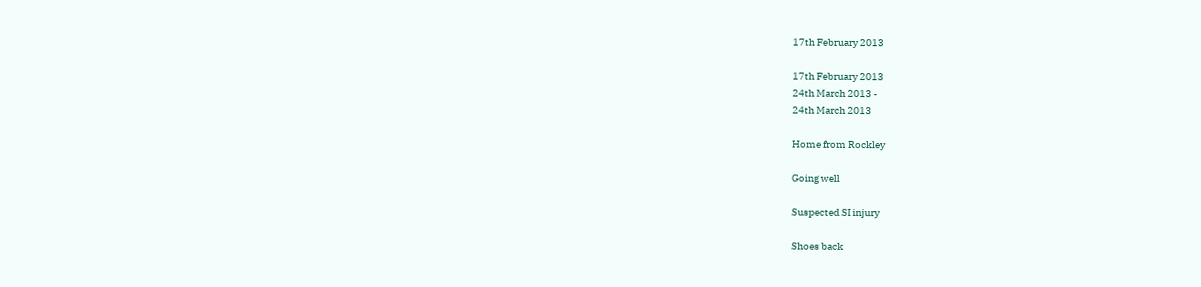17th February 2013

17th February 2013
24th March 2013 -
24th March 2013

Home from Rockley

Going well

Suspected SI injury

Shoes back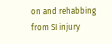on and rehabbing from SI injury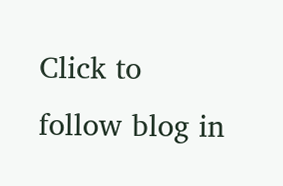Click to follow blog in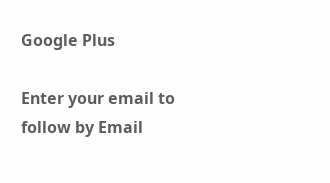Google Plus

Enter your email to follow by Email